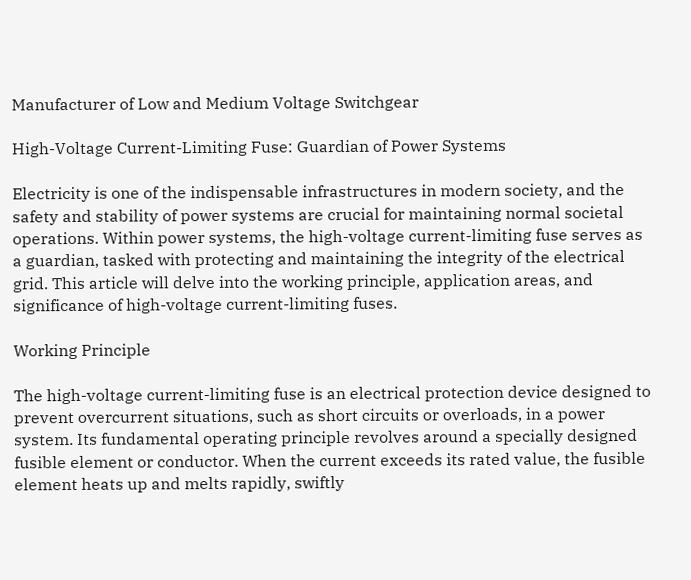Manufacturer of Low and Medium Voltage Switchgear

High-Voltage Current-Limiting Fuse: Guardian of Power Systems

Electricity is one of the indispensable infrastructures in modern society, and the safety and stability of power systems are crucial for maintaining normal societal operations. Within power systems, the high-voltage current-limiting fuse serves as a guardian, tasked with protecting and maintaining the integrity of the electrical grid. This article will delve into the working principle, application areas, and significance of high-voltage current-limiting fuses.

Working Principle

The high-voltage current-limiting fuse is an electrical protection device designed to prevent overcurrent situations, such as short circuits or overloads, in a power system. Its fundamental operating principle revolves around a specially designed fusible element or conductor. When the current exceeds its rated value, the fusible element heats up and melts rapidly, swiftly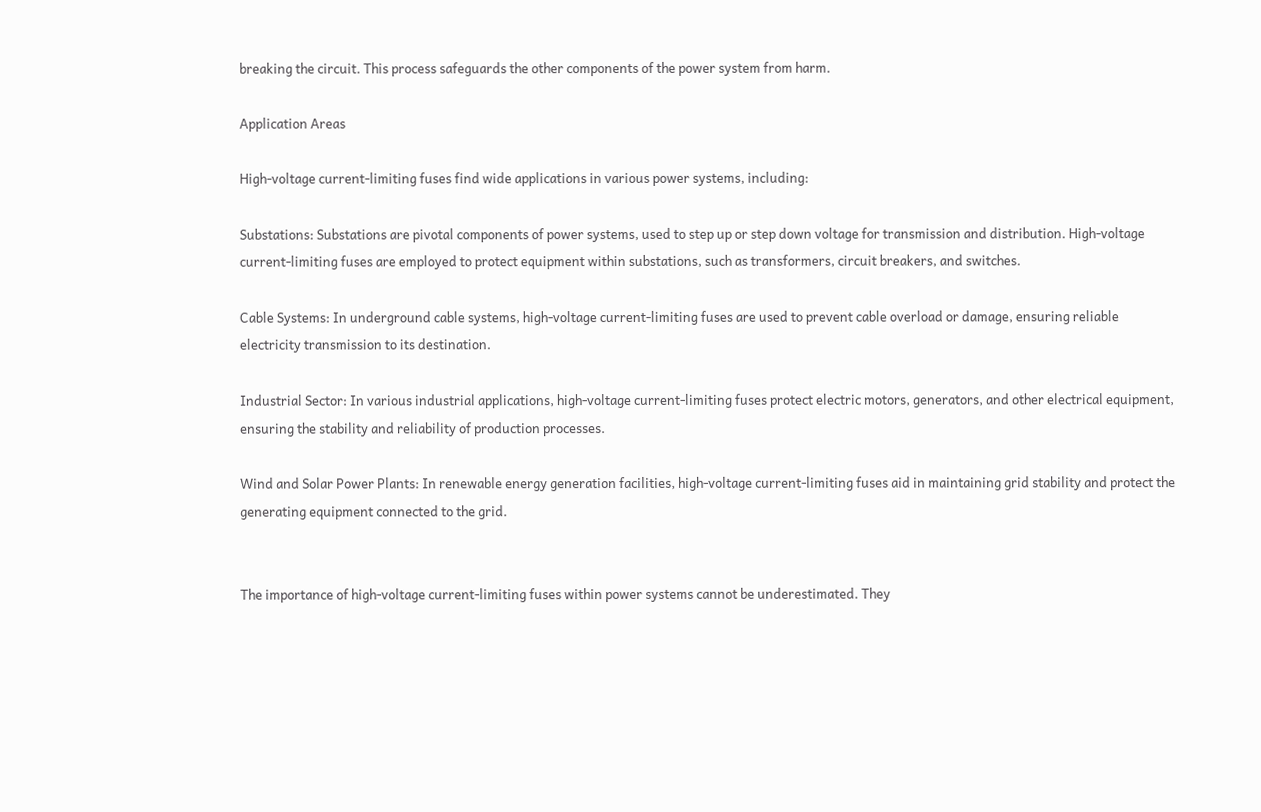breaking the circuit. This process safeguards the other components of the power system from harm.

Application Areas

High-voltage current-limiting fuses find wide applications in various power systems, including:

Substations: Substations are pivotal components of power systems, used to step up or step down voltage for transmission and distribution. High-voltage current-limiting fuses are employed to protect equipment within substations, such as transformers, circuit breakers, and switches.

Cable Systems: In underground cable systems, high-voltage current-limiting fuses are used to prevent cable overload or damage, ensuring reliable electricity transmission to its destination.

Industrial Sector: In various industrial applications, high-voltage current-limiting fuses protect electric motors, generators, and other electrical equipment, ensuring the stability and reliability of production processes.

Wind and Solar Power Plants: In renewable energy generation facilities, high-voltage current-limiting fuses aid in maintaining grid stability and protect the generating equipment connected to the grid.


The importance of high-voltage current-limiting fuses within power systems cannot be underestimated. They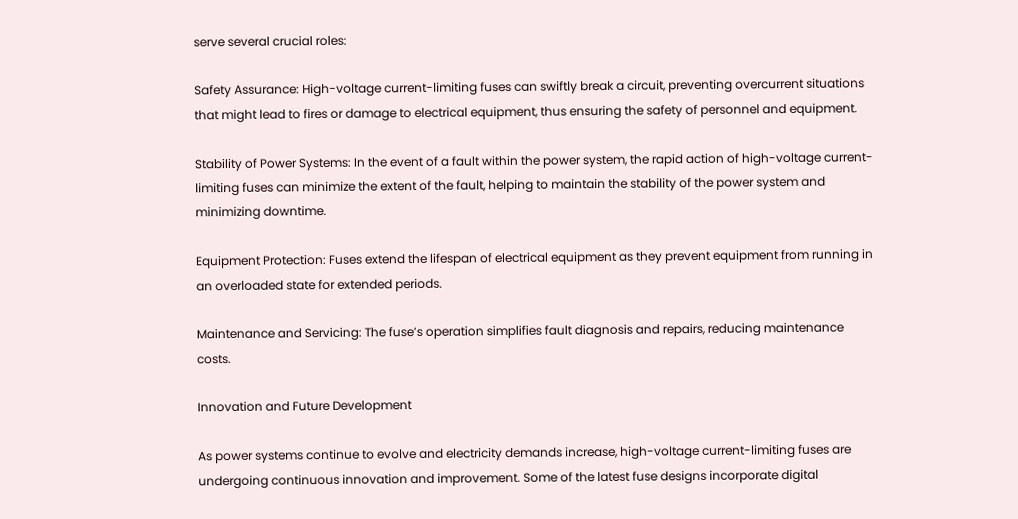serve several crucial roles:

Safety Assurance: High-voltage current-limiting fuses can swiftly break a circuit, preventing overcurrent situations that might lead to fires or damage to electrical equipment, thus ensuring the safety of personnel and equipment.

Stability of Power Systems: In the event of a fault within the power system, the rapid action of high-voltage current-limiting fuses can minimize the extent of the fault, helping to maintain the stability of the power system and minimizing downtime.

Equipment Protection: Fuses extend the lifespan of electrical equipment as they prevent equipment from running in an overloaded state for extended periods.

Maintenance and Servicing: The fuse’s operation simplifies fault diagnosis and repairs, reducing maintenance costs.

Innovation and Future Development

As power systems continue to evolve and electricity demands increase, high-voltage current-limiting fuses are undergoing continuous innovation and improvement. Some of the latest fuse designs incorporate digital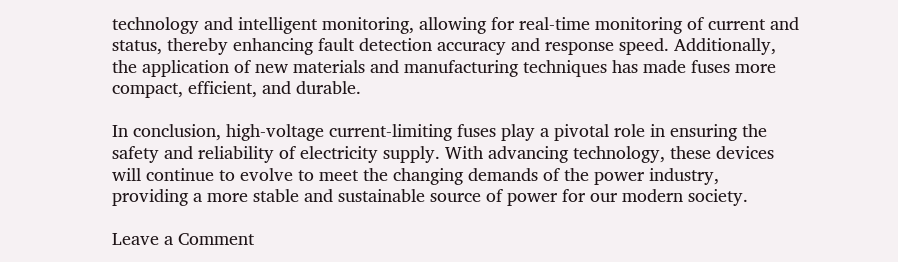technology and intelligent monitoring, allowing for real-time monitoring of current and status, thereby enhancing fault detection accuracy and response speed. Additionally, the application of new materials and manufacturing techniques has made fuses more compact, efficient, and durable.

In conclusion, high-voltage current-limiting fuses play a pivotal role in ensuring the safety and reliability of electricity supply. With advancing technology, these devices will continue to evolve to meet the changing demands of the power industry, providing a more stable and sustainable source of power for our modern society.

Leave a Comment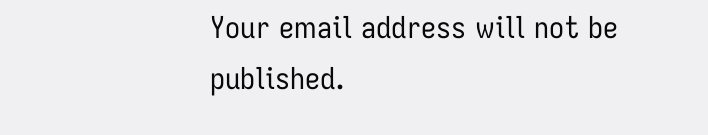Your email address will not be published.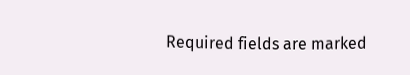Required fields are marked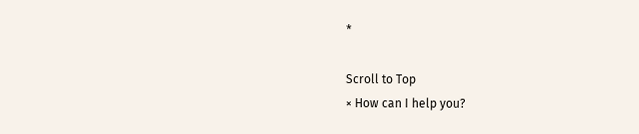*

Scroll to Top
× How can I help you?